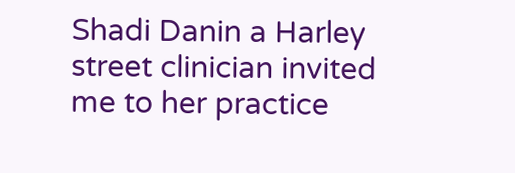Shadi Danin a Harley street clinician invited me to her practice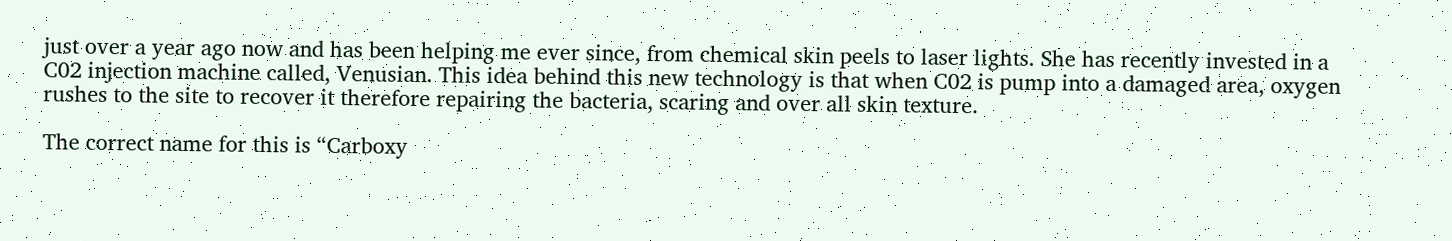just over a year ago now and has been helping me ever since, from chemical skin peels to laser lights. She has recently invested in a C02 injection machine called, Venusian. This idea behind this new technology is that when C02 is pump into a damaged area, oxygen rushes to the site to recover it therefore repairing the bacteria, scaring and over all skin texture.

The correct name for this is “Carboxy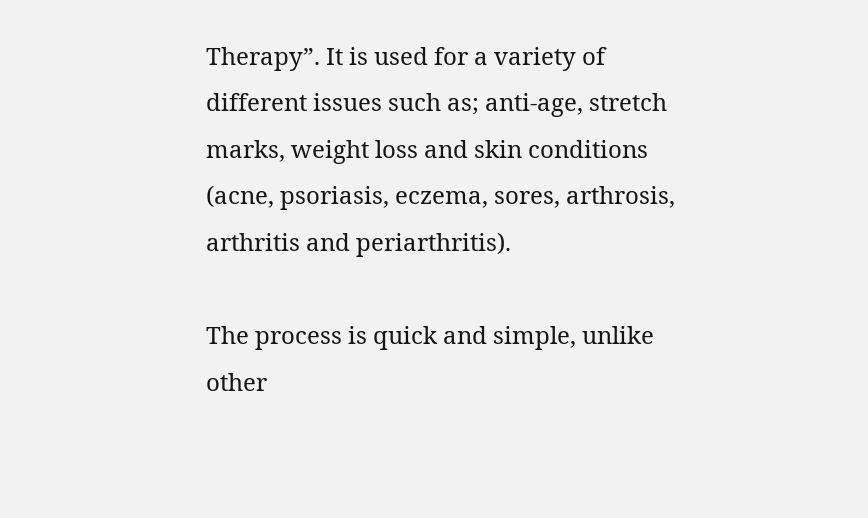Therapy”. It is used for a variety of different issues such as; anti-age, stretch marks, weight loss and skin conditions (acne, psoriasis, eczema, sores, arthrosis, arthritis and periarthritis).

The process is quick and simple, unlike other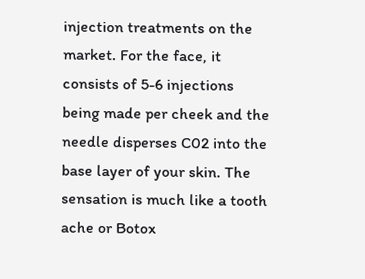injection treatments on the market. For the face, it consists of 5-6 injections being made per cheek and the needle disperses C02 into the base layer of your skin. The sensation is much like a tooth ache or Botox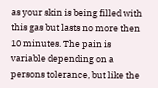as your skin is being filled with this gas but lasts no more then 10 minutes. The pain is variable depending on a persons tolerance, but like the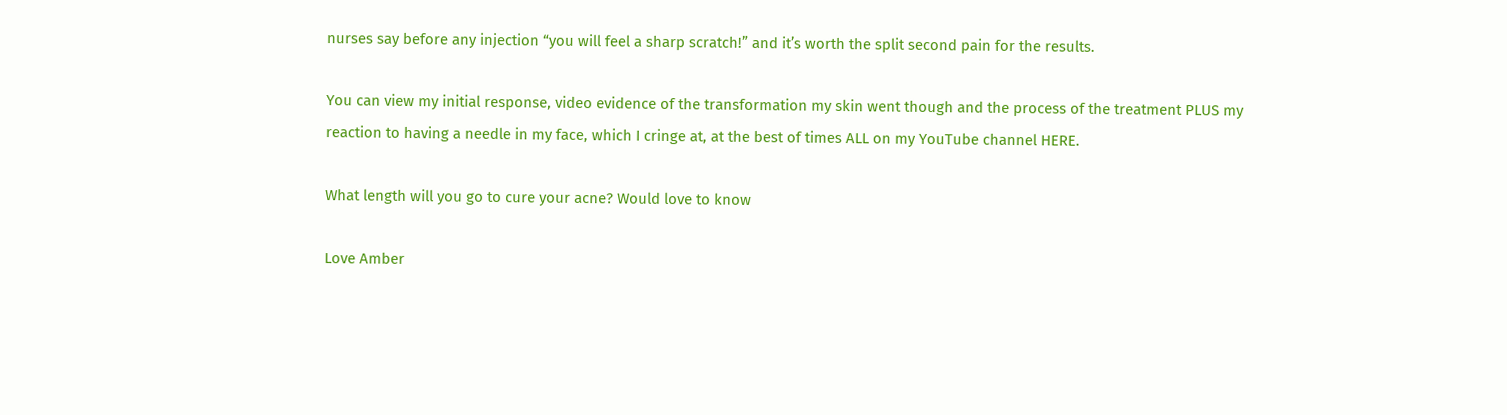nurses say before any injection “you will feel a sharp scratch!” and it’s worth the split second pain for the results.

You can view my initial response, video evidence of the transformation my skin went though and the process of the treatment PLUS my reaction to having a needle in my face, which I cringe at, at the best of times ALL on my YouTube channel HERE.

What length will you go to cure your acne? Would love to know

Love Amber